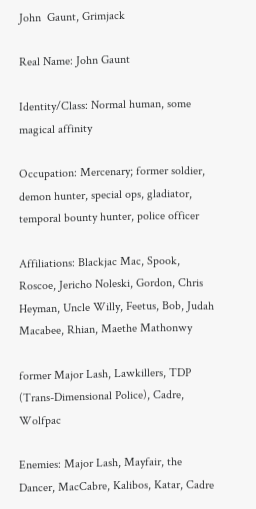John  Gaunt, Grimjack

Real Name: John Gaunt

Identity/Class: Normal human, some magical affinity

Occupation: Mercenary; former soldier, demon hunter, special ops, gladiator, temporal bounty hunter, police officer

Affiliations: Blackjac Mac, Spook, Roscoe, Jericho Noleski, Gordon, Chris Heyman, Uncle Willy, Feetus, Bob, Judah Macabee, Rhian, Maethe Mathonwy

former Major Lash, Lawkillers, TDP (Trans-Dimensional Police), Cadre, Wolfpac

Enemies: Major Lash, Mayfair, the Dancer, MacCabre, Kalibos, Katar, Cadre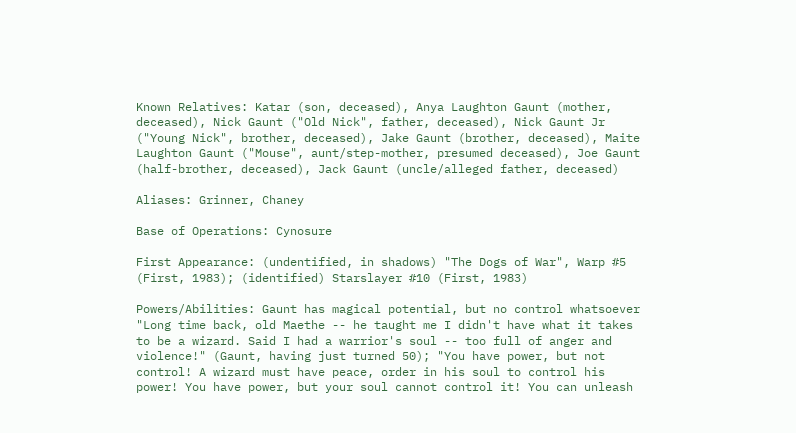Known Relatives: Katar (son, deceased), Anya Laughton Gaunt (mother, deceased), Nick Gaunt ("Old Nick", father, deceased), Nick Gaunt Jr ("Young Nick", brother, deceased), Jake Gaunt (brother, deceased), Maite Laughton Gaunt ("Mouse", aunt/step-mother, presumed deceased), Joe Gaunt (half-brother, deceased), Jack Gaunt (uncle/alleged father, deceased)

Aliases: Grinner, Chaney

Base of Operations: Cynosure

First Appearance: (undentified, in shadows) "The Dogs of War", Warp #5 (First, 1983); (identified) Starslayer #10 (First, 1983)

Powers/Abilities: Gaunt has magical potential, but no control whatsoever "Long time back, old Maethe -- he taught me I didn't have what it takes to be a wizard. Said I had a warrior's soul -- too full of anger and violence!" (Gaunt, having just turned 50); "You have power, but not control! A wizard must have peace, order in his soul to control his power! You have power, but your soul cannot control it! You can unleash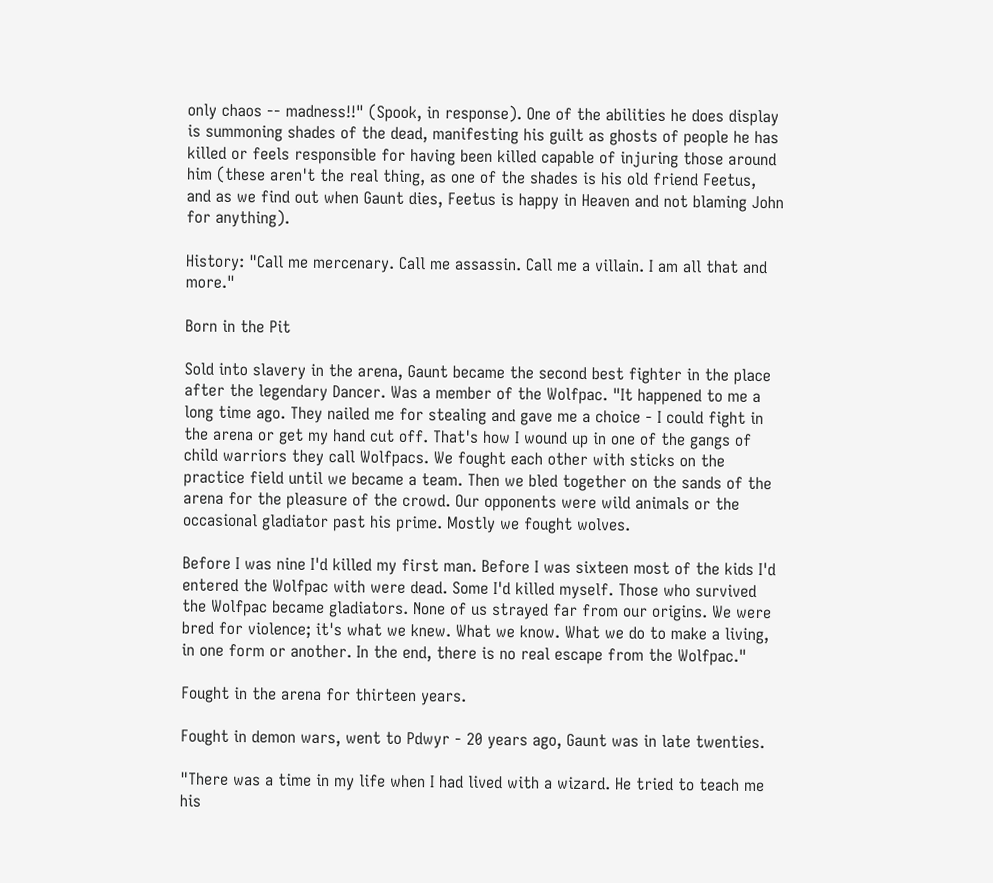only chaos -- madness!!" (Spook, in response). One of the abilities he does display is summoning shades of the dead, manifesting his guilt as ghosts of people he has killed or feels responsible for having been killed capable of injuring those around him (these aren't the real thing, as one of the shades is his old friend Feetus, and as we find out when Gaunt dies, Feetus is happy in Heaven and not blaming John for anything).

History: "Call me mercenary. Call me assassin. Call me a villain. I am all that and more."

Born in the Pit

Sold into slavery in the arena, Gaunt became the second best fighter in the place after the legendary Dancer. Was a member of the Wolfpac. "It happened to me a long time ago. They nailed me for stealing and gave me a choice - I could fight in the arena or get my hand cut off. That's how I wound up in one of the gangs of child warriors they call Wolfpacs. We fought each other with sticks on the practice field until we became a team. Then we bled together on the sands of the arena for the pleasure of the crowd. Our opponents were wild animals or the occasional gladiator past his prime. Mostly we fought wolves.

Before I was nine I'd killed my first man. Before I was sixteen most of the kids I'd entered the Wolfpac with were dead. Some I'd killed myself. Those who survived the Wolfpac became gladiators. None of us strayed far from our origins. We were bred for violence; it's what we knew. What we know. What we do to make a living, in one form or another. In the end, there is no real escape from the Wolfpac."

Fought in the arena for thirteen years.

Fought in demon wars, went to Pdwyr - 20 years ago, Gaunt was in late twenties.

"There was a time in my life when I had lived with a wizard. He tried to teach me his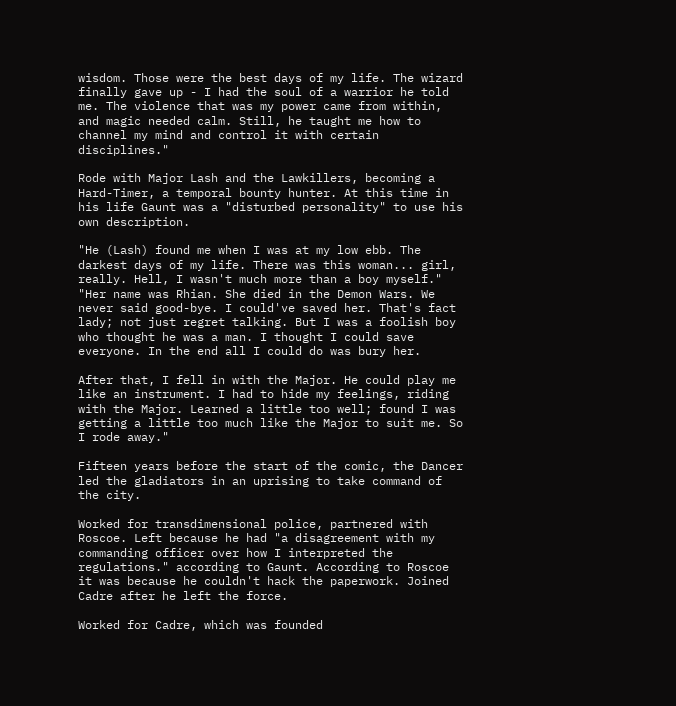wisdom. Those were the best days of my life. The wizard finally gave up - I had the soul of a warrior he told me. The violence that was my power came from within, and magic needed calm. Still, he taught me how to channel my mind and control it with certain disciplines."

Rode with Major Lash and the Lawkillers, becoming a Hard-Timer, a temporal bounty hunter. At this time in his life Gaunt was a "disturbed personality" to use his own description.

"He (Lash) found me when I was at my low ebb. The darkest days of my life. There was this woman... girl, really. Hell, I wasn't much more than a boy myself." "Her name was Rhian. She died in the Demon Wars. We never said good-bye. I could've saved her. That's fact lady; not just regret talking. But I was a foolish boy who thought he was a man. I thought I could save everyone. In the end all I could do was bury her.

After that, I fell in with the Major. He could play me like an instrument. I had to hide my feelings, riding with the Major. Learned a little too well; found I was getting a little too much like the Major to suit me. So I rode away."

Fifteen years before the start of the comic, the Dancer led the gladiators in an uprising to take command of the city.

Worked for transdimensional police, partnered with Roscoe. Left because he had "a disagreement with my commanding officer over how I interpreted the regulations." according to Gaunt. According to Roscoe it was because he couldn't hack the paperwork. Joined Cadre after he left the force.

Worked for Cadre, which was founded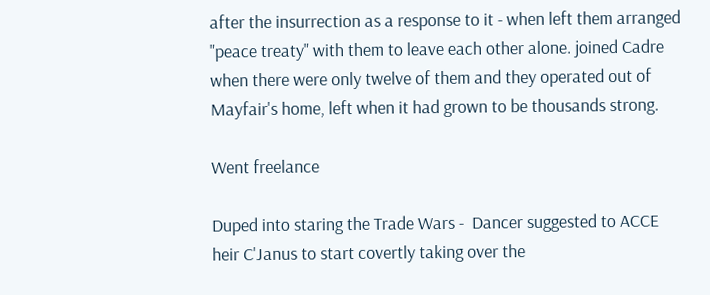after the insurrection as a response to it - when left them arranged "peace treaty" with them to leave each other alone. joined Cadre when there were only twelve of them and they operated out of Mayfair's home, left when it had grown to be thousands strong.

Went freelance

Duped into staring the Trade Wars -  Dancer suggested to ACCE heir C'Janus to start covertly taking over the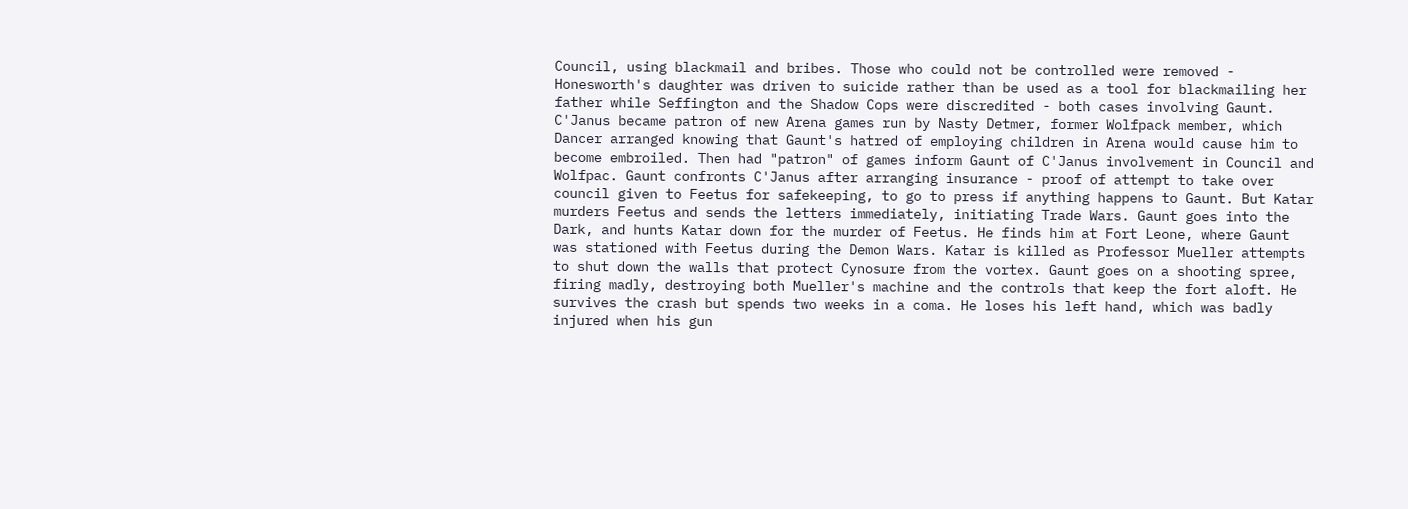Council, using blackmail and bribes. Those who could not be controlled were removed - Honesworth's daughter was driven to suicide rather than be used as a tool for blackmailing her father while Seffington and the Shadow Cops were discredited - both cases involving Gaunt. C'Janus became patron of new Arena games run by Nasty Detmer, former Wolfpack member, which Dancer arranged knowing that Gaunt's hatred of employing children in Arena would cause him to become embroiled. Then had "patron" of games inform Gaunt of C'Janus involvement in Council and Wolfpac. Gaunt confronts C'Janus after arranging insurance - proof of attempt to take over council given to Feetus for safekeeping, to go to press if anything happens to Gaunt. But Katar murders Feetus and sends the letters immediately, initiating Trade Wars. Gaunt goes into the Dark, and hunts Katar down for the murder of Feetus. He finds him at Fort Leone, where Gaunt was stationed with Feetus during the Demon Wars. Katar is killed as Professor Mueller attempts to shut down the walls that protect Cynosure from the vortex. Gaunt goes on a shooting spree, firing madly, destroying both Mueller's machine and the controls that keep the fort aloft. He survives the crash but spends two weeks in a coma. He loses his left hand, which was badly injured when his gun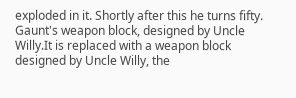exploded in it. Shortly after this he turns fifty. Gaunt's weapon block, designed by Uncle Willy.It is replaced with a weapon block designed by Uncle Willy, the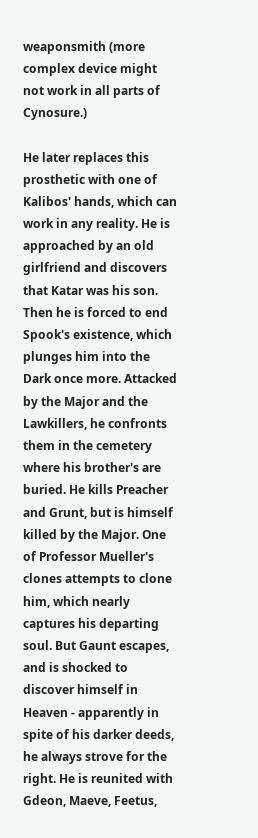weaponsmith (more complex device might not work in all parts of Cynosure.)

He later replaces this prosthetic with one of Kalibos' hands, which can work in any reality. He is approached by an old girlfriend and discovers that Katar was his son. Then he is forced to end Spook's existence, which plunges him into the Dark once more. Attacked by the Major and the Lawkillers, he confronts them in the cemetery where his brother's are buried. He kills Preacher and Grunt, but is himself killed by the Major. One of Professor Mueller's clones attempts to clone him, which nearly captures his departing soul. But Gaunt escapes, and is shocked to discover himself in Heaven - apparently in spite of his darker deeds, he always strove for the right. He is reunited with Gdeon, Maeve, Feetus,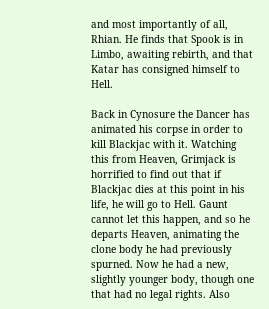and most importantly of all, Rhian. He finds that Spook is in Limbo, awaiting rebirth, and that Katar has consigned himself to Hell.

Back in Cynosure the Dancer has animated his corpse in order to kill Blackjac with it. Watching this from Heaven, Grimjack is horrified to find out that if Blackjac dies at this point in his life, he will go to Hell. Gaunt cannot let this happen, and so he departs Heaven, animating the clone body he had previously spurned. Now he had a new, slightly younger body, though one that had no legal rights. Also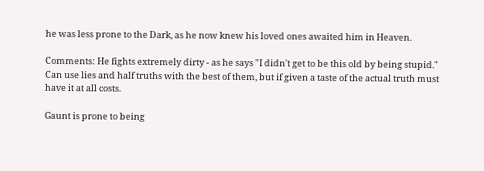he was less prone to the Dark, as he now knew his loved ones awaited him in Heaven.

Comments: He fights extremely dirty - as he says "I didn't get to be this old by being stupid." Can use lies and half truths with the best of them, but if given a taste of the actual truth must have it at all costs.

Gaunt is prone to being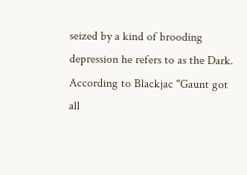seized by a kind of brooding depression he refers to as the Dark. According to Blackjac "Gaunt got all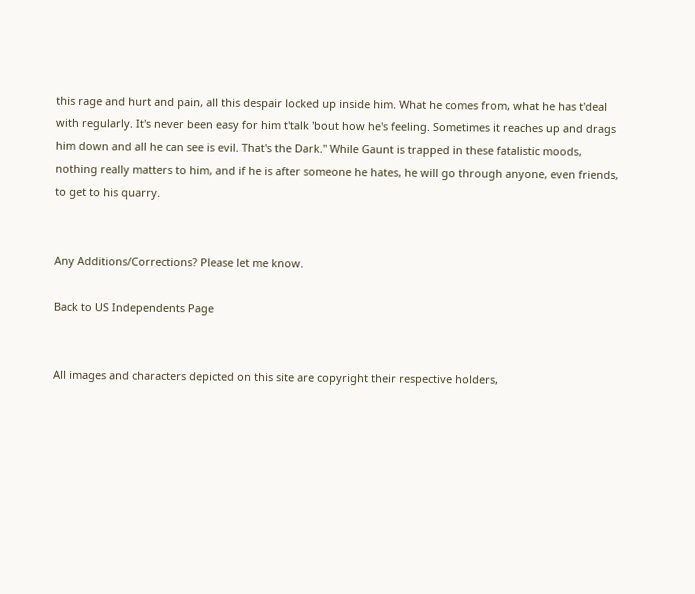this rage and hurt and pain, all this despair locked up inside him. What he comes from, what he has t'deal with regularly. It's never been easy for him t'talk 'bout how he's feeling. Sometimes it reaches up and drags him down and all he can see is evil. That's the Dark." While Gaunt is trapped in these fatalistic moods, nothing really matters to him, and if he is after someone he hates, he will go through anyone, even friends, to get to his quarry.


Any Additions/Corrections? Please let me know.

Back to US Independents Page


All images and characters depicted on this site are copyright their respective holders,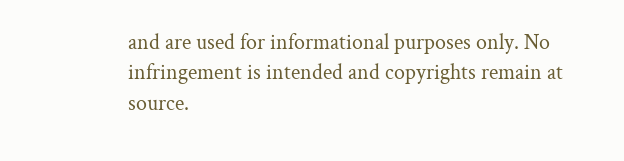and are used for informational purposes only. No infringement is intended and copyrights remain at source.